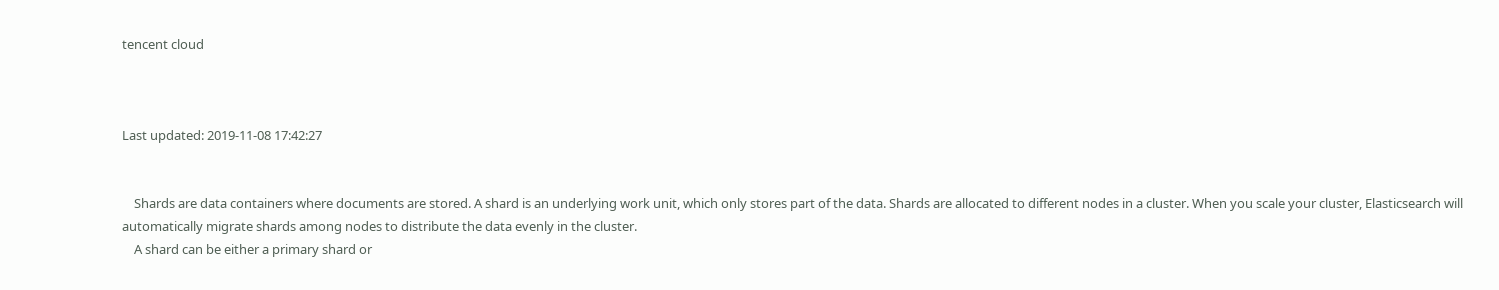tencent cloud



Last updated: 2019-11-08 17:42:27


    Shards are data containers where documents are stored. A shard is an underlying work unit, which only stores part of the data. Shards are allocated to different nodes in a cluster. When you scale your cluster, Elasticsearch will automatically migrate shards among nodes to distribute the data evenly in the cluster.
    A shard can be either a primary shard or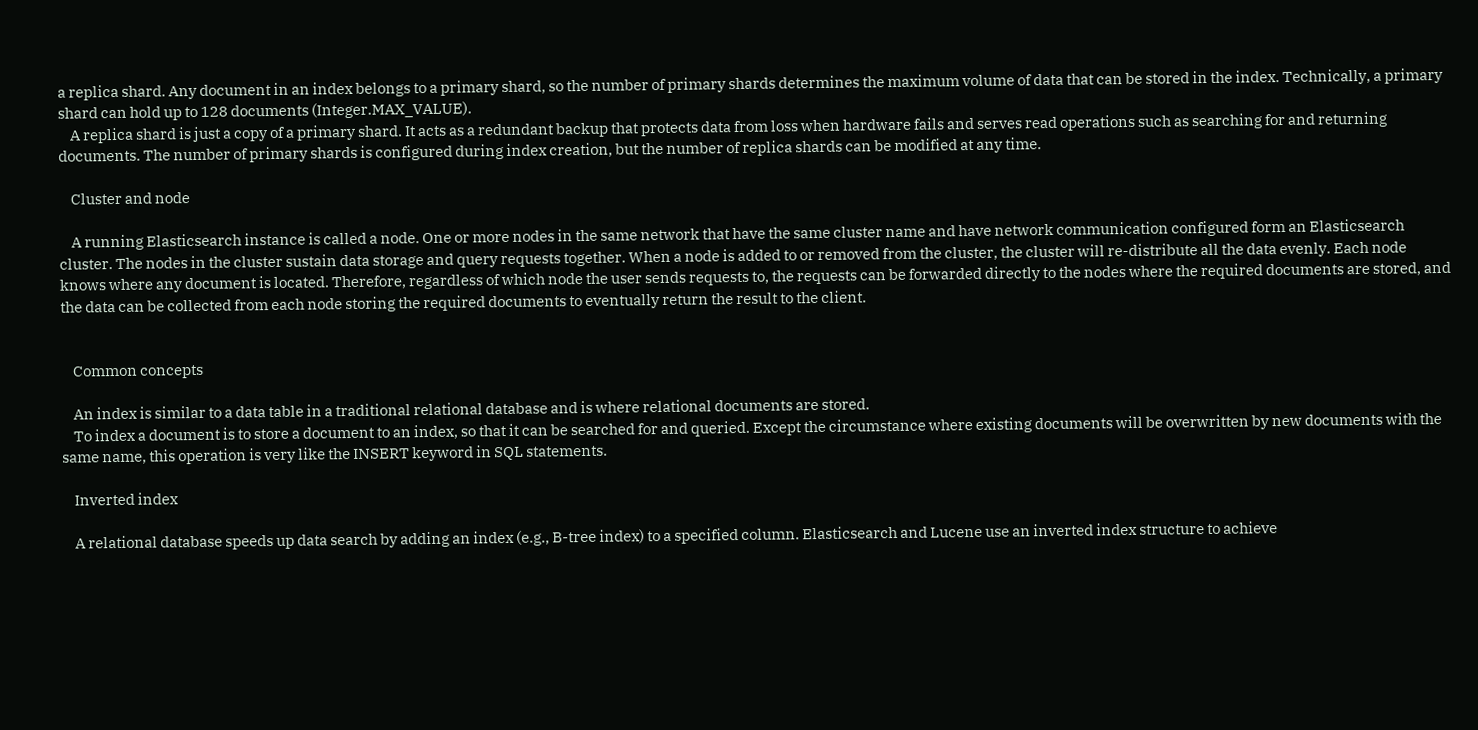a replica shard. Any document in an index belongs to a primary shard, so the number of primary shards determines the maximum volume of data that can be stored in the index. Technically, a primary shard can hold up to 128 documents (Integer.MAX_VALUE).
    A replica shard is just a copy of a primary shard. It acts as a redundant backup that protects data from loss when hardware fails and serves read operations such as searching for and returning documents. The number of primary shards is configured during index creation, but the number of replica shards can be modified at any time.

    Cluster and node

    A running Elasticsearch instance is called a node. One or more nodes in the same network that have the same cluster name and have network communication configured form an Elasticsearch cluster. The nodes in the cluster sustain data storage and query requests together. When a node is added to or removed from the cluster, the cluster will re-distribute all the data evenly. Each node knows where any document is located. Therefore, regardless of which node the user sends requests to, the requests can be forwarded directly to the nodes where the required documents are stored, and the data can be collected from each node storing the required documents to eventually return the result to the client.


    Common concepts

    An index is similar to a data table in a traditional relational database and is where relational documents are stored.
    To index a document is to store a document to an index, so that it can be searched for and queried. Except the circumstance where existing documents will be overwritten by new documents with the same name, this operation is very like the INSERT keyword in SQL statements.

    Inverted index

    A relational database speeds up data search by adding an index (e.g., B-tree index) to a specified column. Elasticsearch and Lucene use an inverted index structure to achieve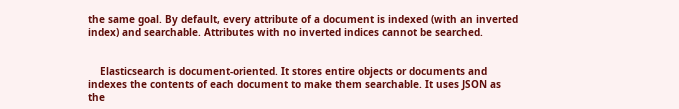the same goal. By default, every attribute of a document is indexed (with an inverted index) and searchable. Attributes with no inverted indices cannot be searched.


    Elasticsearch is document-oriented. It stores entire objects or documents and indexes the contents of each document to make them searchable. It uses JSON as the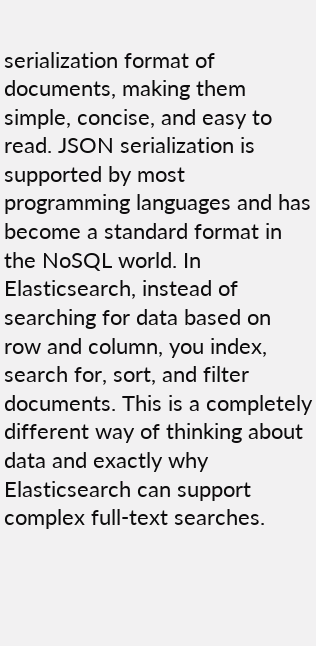serialization format of documents, making them simple, concise, and easy to read. JSON serialization is supported by most programming languages and has become a standard format in the NoSQL world. In Elasticsearch, instead of searching for data based on row and column, you index, search for, sort, and filter documents. This is a completely different way of thinking about data and exactly why Elasticsearch can support complex full-text searches.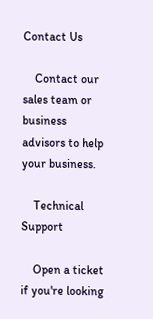Contact Us

    Contact our sales team or business advisors to help your business.

    Technical Support

    Open a ticket if you're looking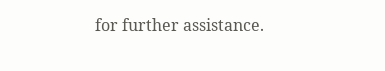for further assistance.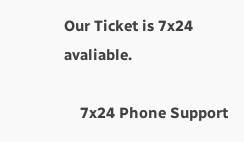Our Ticket is 7x24 avaliable.

    7x24 Phone Support